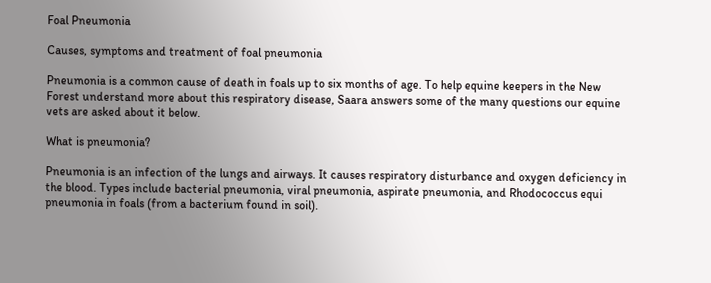Foal Pneumonia

Causes, symptoms and treatment of foal pneumonia

Pneumonia is a common cause of death in foals up to six months of age. To help equine keepers in the New Forest understand more about this respiratory disease, Saara answers some of the many questions our equine vets are asked about it below.

What is pneumonia?

Pneumonia is an infection of the lungs and airways. It causes respiratory disturbance and oxygen deficiency in the blood. Types include bacterial pneumonia, viral pneumonia, aspirate pneumonia, and Rhodococcus equi pneumonia in foals (from a bacterium found in soil).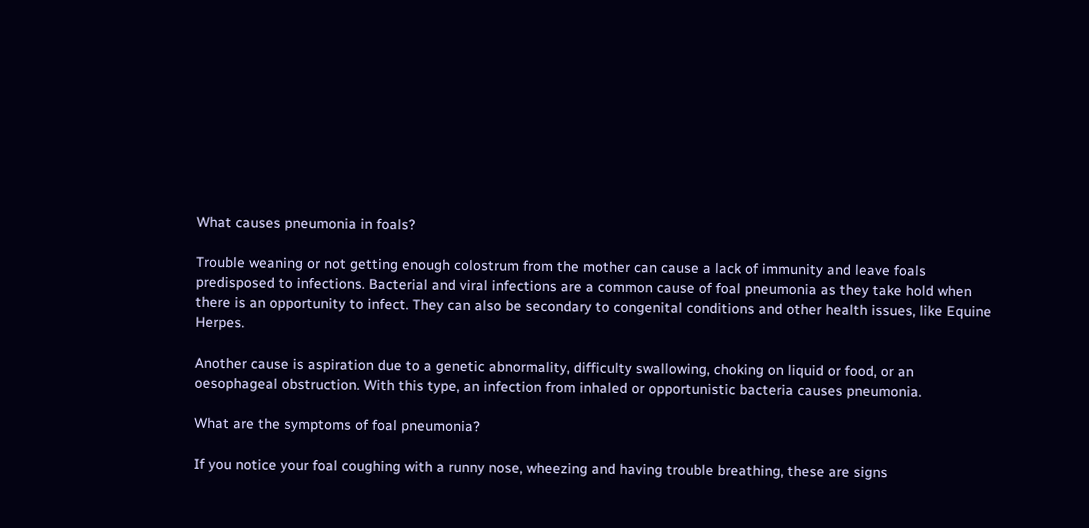What causes pneumonia in foals?

Trouble weaning or not getting enough colostrum from the mother can cause a lack of immunity and leave foals predisposed to infections. Bacterial and viral infections are a common cause of foal pneumonia as they take hold when there is an opportunity to infect. They can also be secondary to congenital conditions and other health issues, like Equine Herpes.

Another cause is aspiration due to a genetic abnormality, difficulty swallowing, choking on liquid or food, or an oesophageal obstruction. With this type, an infection from inhaled or opportunistic bacteria causes pneumonia.

What are the symptoms of foal pneumonia?

If you notice your foal coughing with a runny nose, wheezing and having trouble breathing, these are signs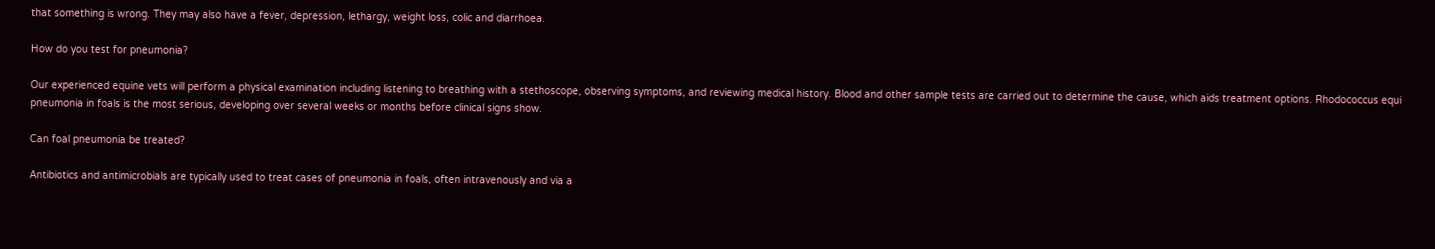that something is wrong. They may also have a fever, depression, lethargy, weight loss, colic and diarrhoea.

How do you test for pneumonia?

Our experienced equine vets will perform a physical examination including listening to breathing with a stethoscope, observing symptoms, and reviewing medical history. Blood and other sample tests are carried out to determine the cause, which aids treatment options. Rhodococcus equi pneumonia in foals is the most serious, developing over several weeks or months before clinical signs show.

Can foal pneumonia be treated?

Antibiotics and antimicrobials are typically used to treat cases of pneumonia in foals, often intravenously and via a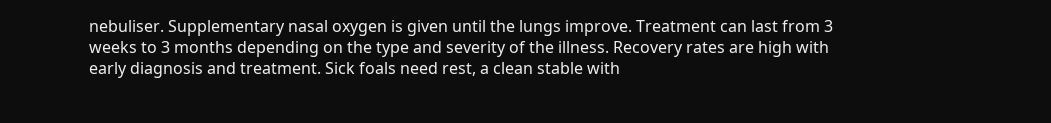nebuliser. Supplementary nasal oxygen is given until the lungs improve. Treatment can last from 3 weeks to 3 months depending on the type and severity of the illness. Recovery rates are high with early diagnosis and treatment. Sick foals need rest, a clean stable with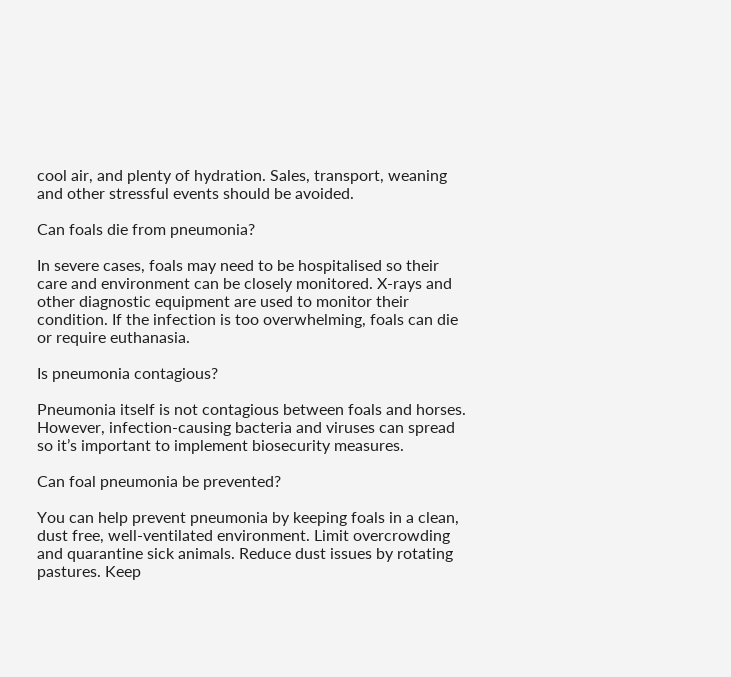cool air, and plenty of hydration. Sales, transport, weaning and other stressful events should be avoided.

Can foals die from pneumonia?

In severe cases, foals may need to be hospitalised so their care and environment can be closely monitored. X-rays and other diagnostic equipment are used to monitor their condition. If the infection is too overwhelming, foals can die or require euthanasia.

Is pneumonia contagious?

Pneumonia itself is not contagious between foals and horses. However, infection-causing bacteria and viruses can spread so it’s important to implement biosecurity measures.

Can foal pneumonia be prevented?

You can help prevent pneumonia by keeping foals in a clean, dust free, well-ventilated environment. Limit overcrowding and quarantine sick animals. Reduce dust issues by rotating pastures. Keep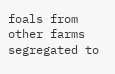foals from other farms segregated to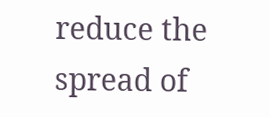reduce the spread of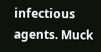infectious agents. Muck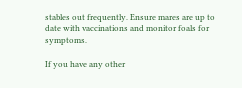stables out frequently. Ensure mares are up to date with vaccinations and monitor foals for symptoms.

If you have any other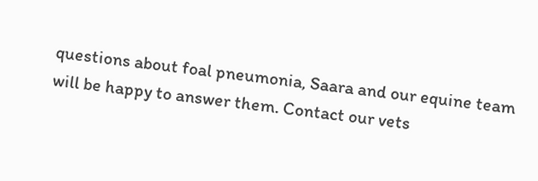questions about foal pneumonia, Saara and our equine team will be happy to answer them. Contact our vets